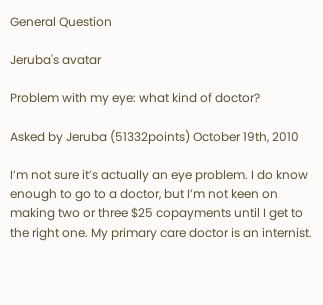General Question

Jeruba's avatar

Problem with my eye: what kind of doctor?

Asked by Jeruba (51332points) October 19th, 2010

I’m not sure it’s actually an eye problem. I do know enough to go to a doctor, but I’m not keen on making two or three $25 copayments until I get to the right one. My primary care doctor is an internist.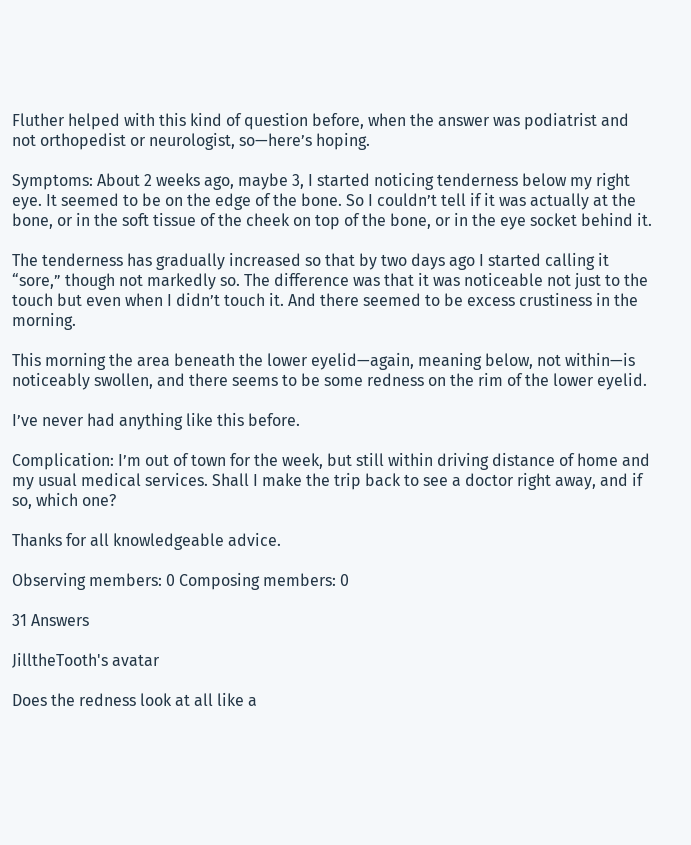Fluther helped with this kind of question before, when the answer was podiatrist and not orthopedist or neurologist, so—here’s hoping.

Symptoms: About 2 weeks ago, maybe 3, I started noticing tenderness below my right eye. It seemed to be on the edge of the bone. So I couldn’t tell if it was actually at the bone, or in the soft tissue of the cheek on top of the bone, or in the eye socket behind it.

The tenderness has gradually increased so that by two days ago I started calling it “sore,” though not markedly so. The difference was that it was noticeable not just to the touch but even when I didn’t touch it. And there seemed to be excess crustiness in the morning.

This morning the area beneath the lower eyelid—again, meaning below, not within—is noticeably swollen, and there seems to be some redness on the rim of the lower eyelid.

I’ve never had anything like this before.

Complication: I’m out of town for the week, but still within driving distance of home and my usual medical services. Shall I make the trip back to see a doctor right away, and if so, which one?

Thanks for all knowledgeable advice.

Observing members: 0 Composing members: 0

31 Answers

JilltheTooth's avatar

Does the redness look at all like a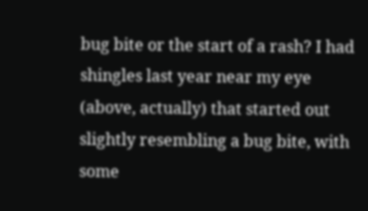bug bite or the start of a rash? I had shingles last year near my eye (above, actually) that started out slightly resembling a bug bite, with some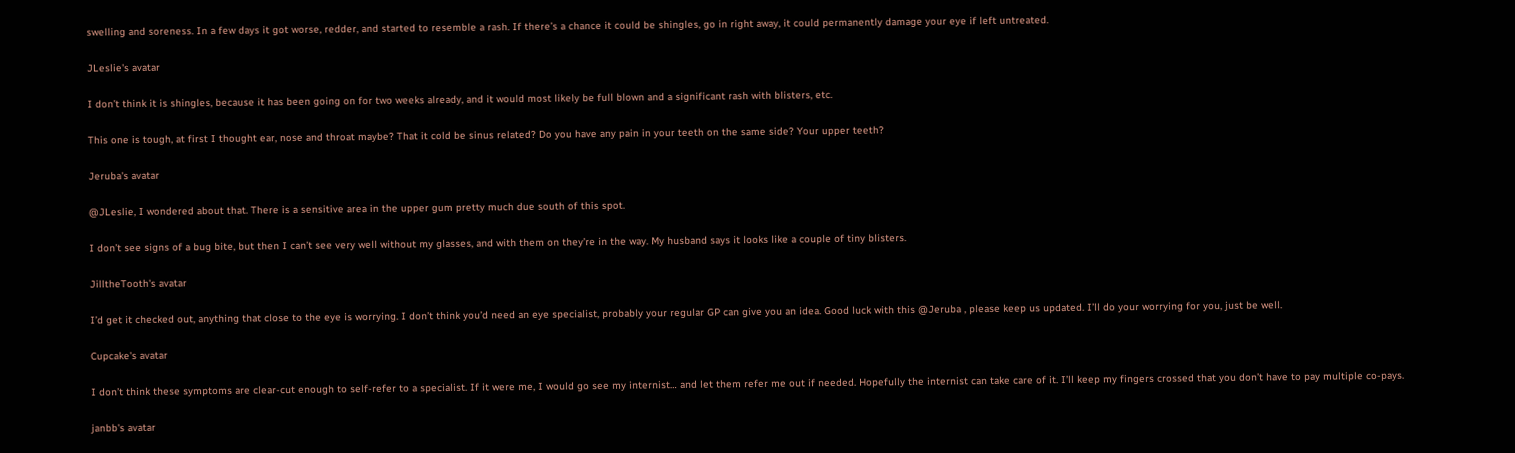swelling and soreness. In a few days it got worse, redder, and started to resemble a rash. If there’s a chance it could be shingles, go in right away, it could permanently damage your eye if left untreated.

JLeslie's avatar

I don’t think it is shingles, because it has been going on for two weeks already, and it would most likely be full blown and a significant rash with blisters, etc.

This one is tough, at first I thought ear, nose and throat maybe? That it cold be sinus related? Do you have any pain in your teeth on the same side? Your upper teeth?

Jeruba's avatar

@JLeslie, I wondered about that. There is a sensitive area in the upper gum pretty much due south of this spot.

I don’t see signs of a bug bite, but then I can’t see very well without my glasses, and with them on they’re in the way. My husband says it looks like a couple of tiny blisters.

JilltheTooth's avatar

I’d get it checked out, anything that close to the eye is worrying. I don’t think you’d need an eye specialist, probably your regular GP can give you an idea. Good luck with this @Jeruba , please keep us updated. I’ll do your worrying for you, just be well.

Cupcake's avatar

I don’t think these symptoms are clear-cut enough to self-refer to a specialist. If it were me, I would go see my internist… and let them refer me out if needed. Hopefully the internist can take care of it. I’ll keep my fingers crossed that you don’t have to pay multiple co-pays.

janbb's avatar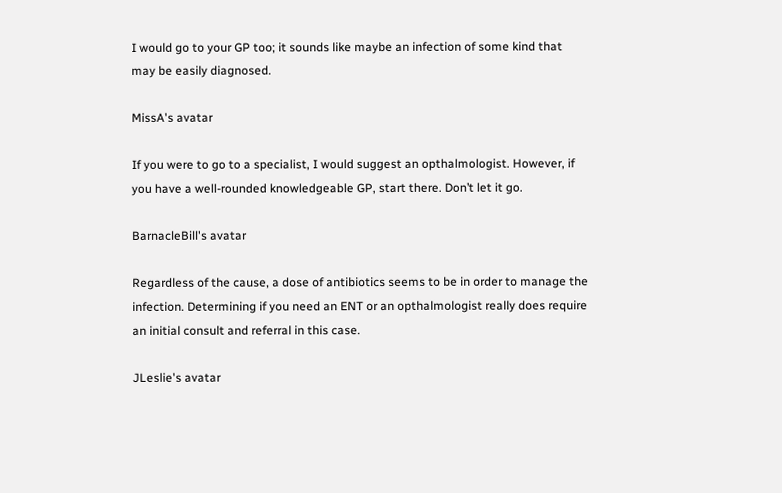I would go to your GP too; it sounds like maybe an infection of some kind that may be easily diagnosed.

MissA's avatar

If you were to go to a specialist, I would suggest an opthalmologist. However, if you have a well-rounded knowledgeable GP, start there. Don’t let it go.

BarnacleBill's avatar

Regardless of the cause, a dose of antibiotics seems to be in order to manage the infection. Determining if you need an ENT or an opthalmologist really does require an initial consult and referral in this case.

JLeslie's avatar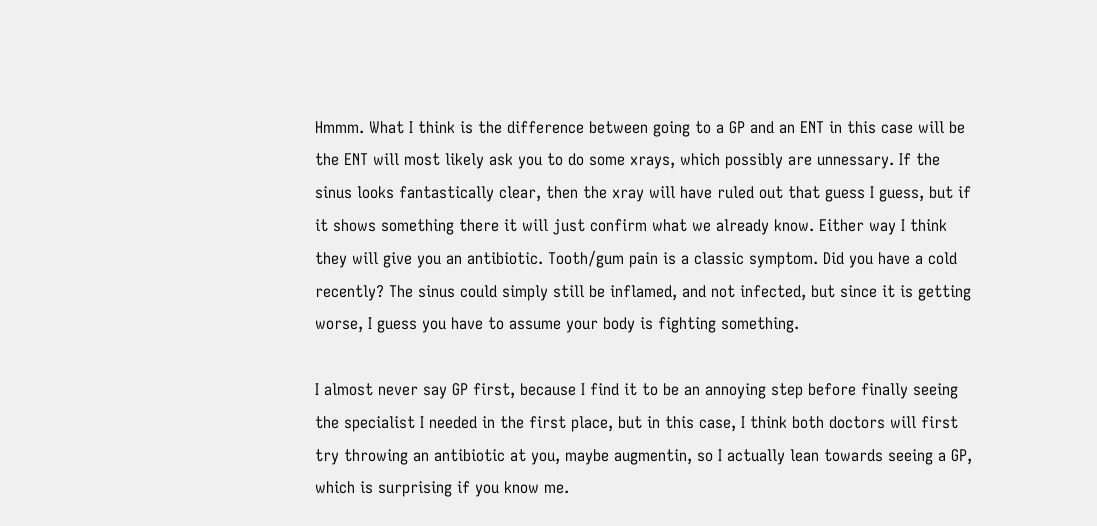Hmmm. What I think is the difference between going to a GP and an ENT in this case will be the ENT will most likely ask you to do some xrays, which possibly are unnessary. If the sinus looks fantastically clear, then the xray will have ruled out that guess I guess, but if it shows something there it will just confirm what we already know. Either way I think they will give you an antibiotic. Tooth/gum pain is a classic symptom. Did you have a cold recently? The sinus could simply still be inflamed, and not infected, but since it is getting worse, I guess you have to assume your body is fighting something.

I almost never say GP first, because I find it to be an annoying step before finally seeing the specialist I needed in the first place, but in this case, I think both doctors will first try throwing an antibiotic at you, maybe augmentin, so I actually lean towards seeing a GP, which is surprising if you know me.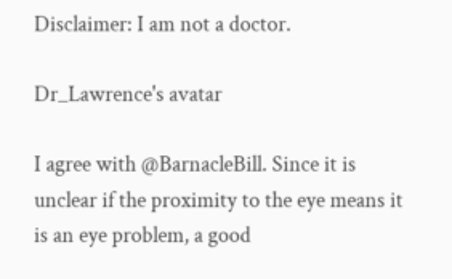Disclaimer: I am not a doctor.

Dr_Lawrence's avatar

I agree with @BarnacleBill. Since it is unclear if the proximity to the eye means it is an eye problem, a good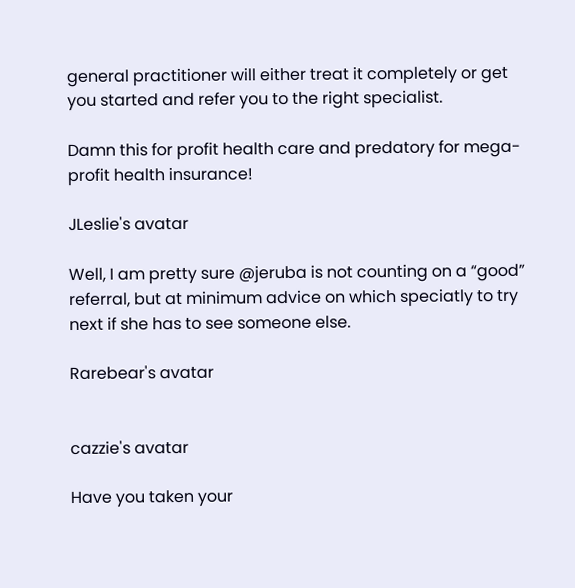general practitioner will either treat it completely or get you started and refer you to the right specialist.

Damn this for profit health care and predatory for mega-profit health insurance!

JLeslie's avatar

Well, I am pretty sure @jeruba is not counting on a “good” referral, but at minimum advice on which speciatly to try next if she has to see someone else.

Rarebear's avatar


cazzie's avatar

Have you taken your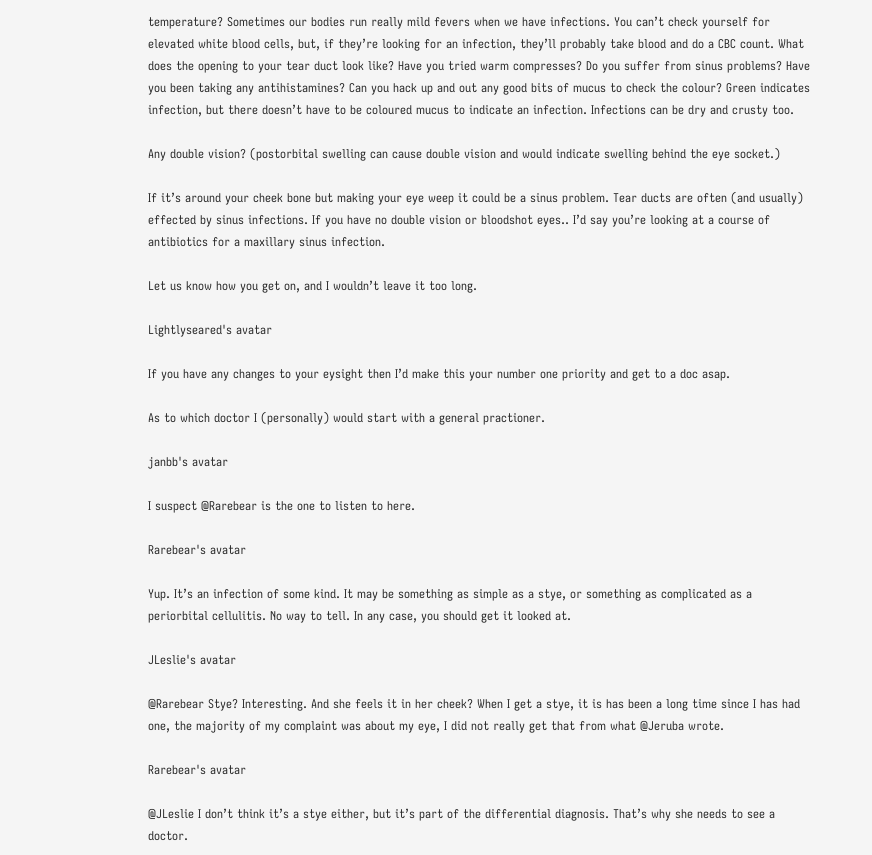temperature? Sometimes our bodies run really mild fevers when we have infections. You can’t check yourself for elevated white blood cells, but, if they’re looking for an infection, they’ll probably take blood and do a CBC count. What does the opening to your tear duct look like? Have you tried warm compresses? Do you suffer from sinus problems? Have you been taking any antihistamines? Can you hack up and out any good bits of mucus to check the colour? Green indicates infection, but there doesn’t have to be coloured mucus to indicate an infection. Infections can be dry and crusty too.

Any double vision? (postorbital swelling can cause double vision and would indicate swelling behind the eye socket.)

If it’s around your cheek bone but making your eye weep it could be a sinus problem. Tear ducts are often (and usually) effected by sinus infections. If you have no double vision or bloodshot eyes.. I’d say you’re looking at a course of antibiotics for a maxillary sinus infection.

Let us know how you get on, and I wouldn’t leave it too long.

Lightlyseared's avatar

If you have any changes to your eysight then I’d make this your number one priority and get to a doc asap.

As to which doctor I (personally) would start with a general practioner.

janbb's avatar

I suspect @Rarebear is the one to listen to here.

Rarebear's avatar

Yup. It’s an infection of some kind. It may be something as simple as a stye, or something as complicated as a periorbital cellulitis. No way to tell. In any case, you should get it looked at.

JLeslie's avatar

@Rarebear Stye? Interesting. And she feels it in her cheek? When I get a stye, it is has been a long time since I has had one, the majority of my complaint was about my eye, I did not really get that from what @Jeruba wrote.

Rarebear's avatar

@JLeslie I don’t think it’s a stye either, but it’s part of the differential diagnosis. That’s why she needs to see a doctor.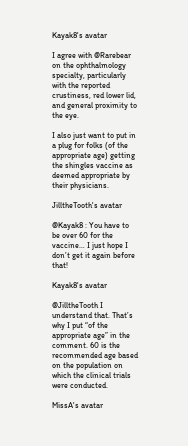Kayak8's avatar

I agree with @Rarebear on the ophthalmology specialty, particularly with the reported crustiness, red lower lid, and general proximity to the eye.

I also just want to put in a plug for folks (of the appropriate age) getting the shingles vaccine as deemed appropriate by their physicians.

JilltheTooth's avatar

@Kayak8 : You have to be over 60 for the vaccine… I just hope I don’t get it again before that!

Kayak8's avatar

@JilltheTooth I understand that. That’s why I put “of the appropriate age” in the comment. 60 is the recommended age based on the population on which the clinical trials were conducted.

MissA's avatar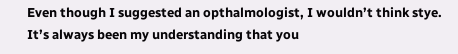Even though I suggested an opthalmologist, I wouldn’t think stye. It’s always been my understanding that you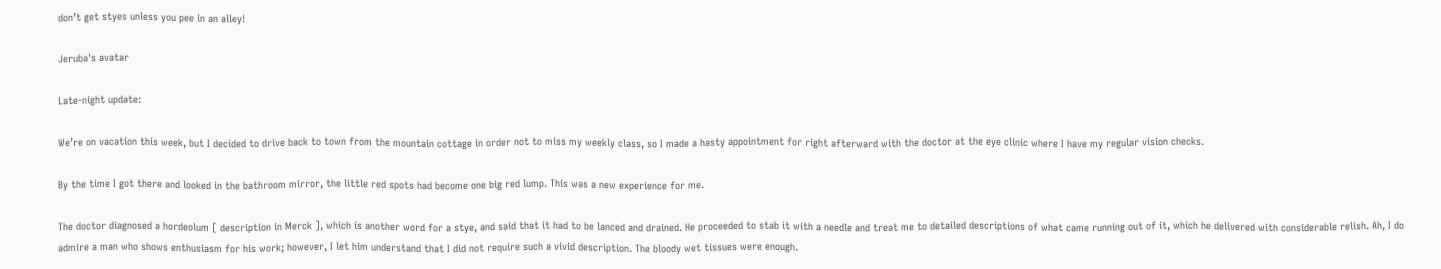don’t get styes unless you pee in an alley!

Jeruba's avatar

Late-night update:

We’re on vacation this week, but I decided to drive back to town from the mountain cottage in order not to miss my weekly class, so I made a hasty appointment for right afterward with the doctor at the eye clinic where I have my regular vision checks.

By the time I got there and looked in the bathroom mirror, the little red spots had become one big red lump. This was a new experience for me.

The doctor diagnosed a hordeolum [ description in Merck ], which is another word for a stye, and said that it had to be lanced and drained. He proceeded to stab it with a needle and treat me to detailed descriptions of what came running out of it, which he delivered with considerable relish. Ah, I do admire a man who shows enthusiasm for his work; however, I let him understand that I did not require such a vivid description. The bloody wet tissues were enough.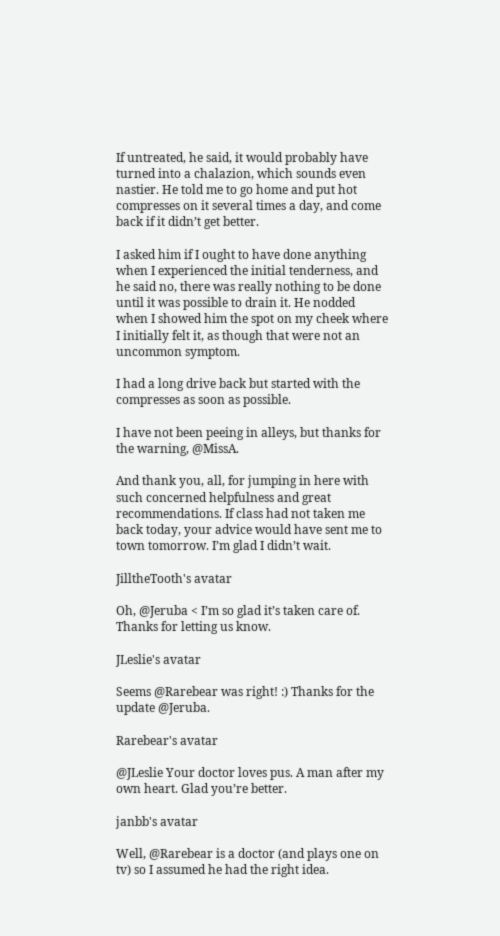If untreated, he said, it would probably have turned into a chalazion, which sounds even nastier. He told me to go home and put hot compresses on it several times a day, and come back if it didn’t get better.

I asked him if I ought to have done anything when I experienced the initial tenderness, and he said no, there was really nothing to be done until it was possible to drain it. He nodded when I showed him the spot on my cheek where I initially felt it, as though that were not an uncommon symptom.

I had a long drive back but started with the compresses as soon as possible.

I have not been peeing in alleys, but thanks for the warning, @MissA.

And thank you, all, for jumping in here with such concerned helpfulness and great recommendations. If class had not taken me back today, your advice would have sent me to town tomorrow. I’m glad I didn’t wait.

JilltheTooth's avatar

Oh, @Jeruba < I’m so glad it’s taken care of. Thanks for letting us know.

JLeslie's avatar

Seems @Rarebear was right! :) Thanks for the update @Jeruba.

Rarebear's avatar

@JLeslie Your doctor loves pus. A man after my own heart. Glad you’re better.

janbb's avatar

Well, @Rarebear is a doctor (and plays one on tv) so I assumed he had the right idea.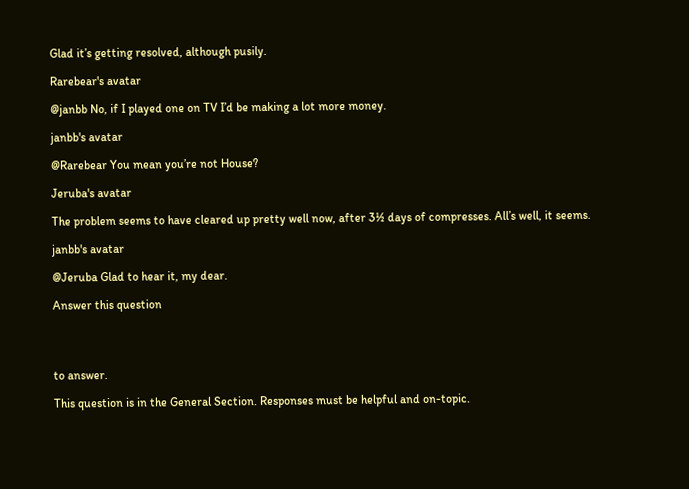Glad it’s getting resolved, although pusily.

Rarebear's avatar

@janbb No, if I played one on TV I’d be making a lot more money.

janbb's avatar

@Rarebear You mean you’re not House?

Jeruba's avatar

The problem seems to have cleared up pretty well now, after 3½ days of compresses. All’s well, it seems.

janbb's avatar

@Jeruba Glad to hear it, my dear.

Answer this question




to answer.

This question is in the General Section. Responses must be helpful and on-topic.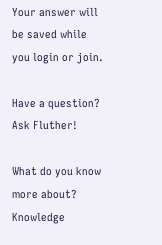Your answer will be saved while you login or join.

Have a question? Ask Fluther!

What do you know more about?
Knowledge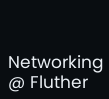Networking @ Fluther